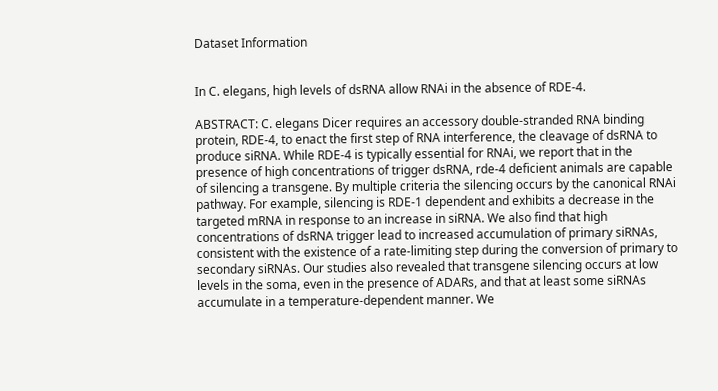Dataset Information


In C. elegans, high levels of dsRNA allow RNAi in the absence of RDE-4.

ABSTRACT: C. elegans Dicer requires an accessory double-stranded RNA binding protein, RDE-4, to enact the first step of RNA interference, the cleavage of dsRNA to produce siRNA. While RDE-4 is typically essential for RNAi, we report that in the presence of high concentrations of trigger dsRNA, rde-4 deficient animals are capable of silencing a transgene. By multiple criteria the silencing occurs by the canonical RNAi pathway. For example, silencing is RDE-1 dependent and exhibits a decrease in the targeted mRNA in response to an increase in siRNA. We also find that high concentrations of dsRNA trigger lead to increased accumulation of primary siRNAs, consistent with the existence of a rate-limiting step during the conversion of primary to secondary siRNAs. Our studies also revealed that transgene silencing occurs at low levels in the soma, even in the presence of ADARs, and that at least some siRNAs accumulate in a temperature-dependent manner. We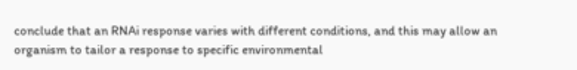conclude that an RNAi response varies with different conditions, and this may allow an organism to tailor a response to specific environmental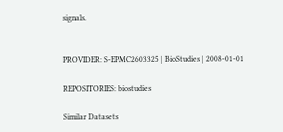signals.


PROVIDER: S-EPMC2603325 | BioStudies | 2008-01-01

REPOSITORIES: biostudies

Similar Datasets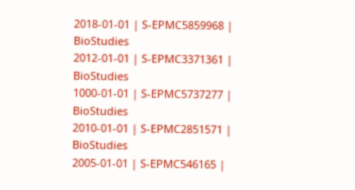2018-01-01 | S-EPMC5859968 | BioStudies
2012-01-01 | S-EPMC3371361 | BioStudies
1000-01-01 | S-EPMC5737277 | BioStudies
2010-01-01 | S-EPMC2851571 | BioStudies
2005-01-01 | S-EPMC546165 |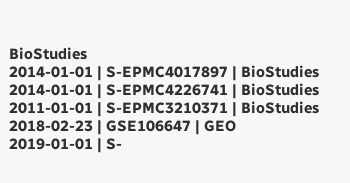BioStudies
2014-01-01 | S-EPMC4017897 | BioStudies
2014-01-01 | S-EPMC4226741 | BioStudies
2011-01-01 | S-EPMC3210371 | BioStudies
2018-02-23 | GSE106647 | GEO
2019-01-01 | S-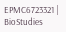EPMC6723321 | BioStudies